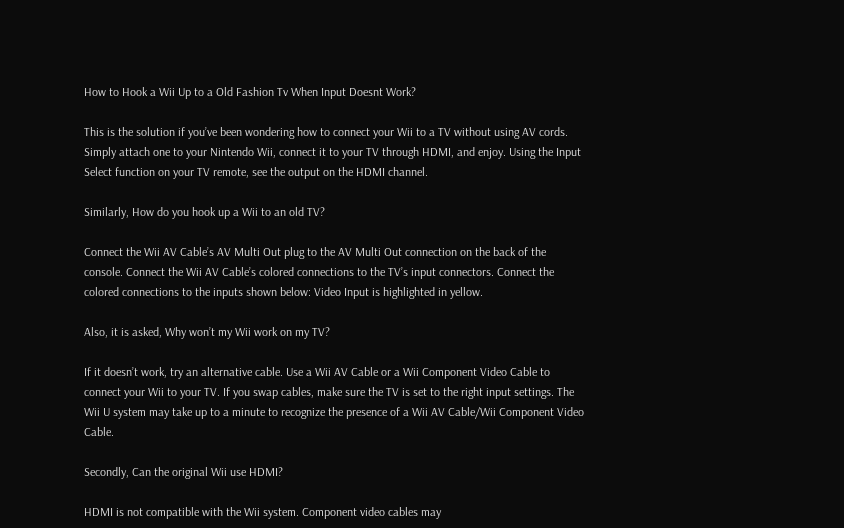How to Hook a Wii Up to a Old Fashion Tv When Input Doesnt Work?

This is the solution if you’ve been wondering how to connect your Wii to a TV without using AV cords. Simply attach one to your Nintendo Wii, connect it to your TV through HDMI, and enjoy. Using the Input Select function on your TV remote, see the output on the HDMI channel.

Similarly, How do you hook up a Wii to an old TV?

Connect the Wii AV Cable’s AV Multi Out plug to the AV Multi Out connection on the back of the console. Connect the Wii AV Cable’s colored connections to the TV’s input connectors. Connect the colored connections to the inputs shown below: Video Input is highlighted in yellow.

Also, it is asked, Why won’t my Wii work on my TV?

If it doesn’t work, try an alternative cable. Use a Wii AV Cable or a Wii Component Video Cable to connect your Wii to your TV. If you swap cables, make sure the TV is set to the right input settings. The Wii U system may take up to a minute to recognize the presence of a Wii AV Cable/Wii Component Video Cable.

Secondly, Can the original Wii use HDMI?

HDMI is not compatible with the Wii system. Component video cables may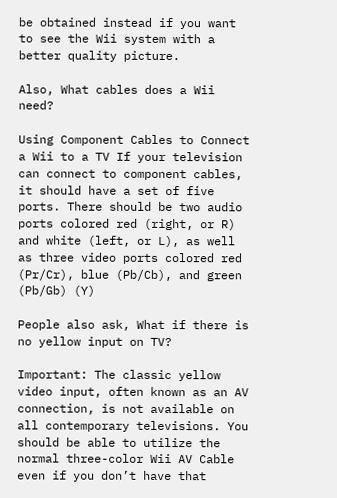be obtained instead if you want to see the Wii system with a better quality picture.

Also, What cables does a Wii need?

Using Component Cables to Connect a Wii to a TV If your television can connect to component cables, it should have a set of five ports. There should be two audio ports colored red (right, or R) and white (left, or L), as well as three video ports colored red (Pr/Cr), blue (Pb/Cb), and green (Pb/Gb) (Y)

People also ask, What if there is no yellow input on TV?

Important: The classic yellow video input, often known as an AV connection, is not available on all contemporary televisions. You should be able to utilize the normal three-color Wii AV Cable even if you don’t have that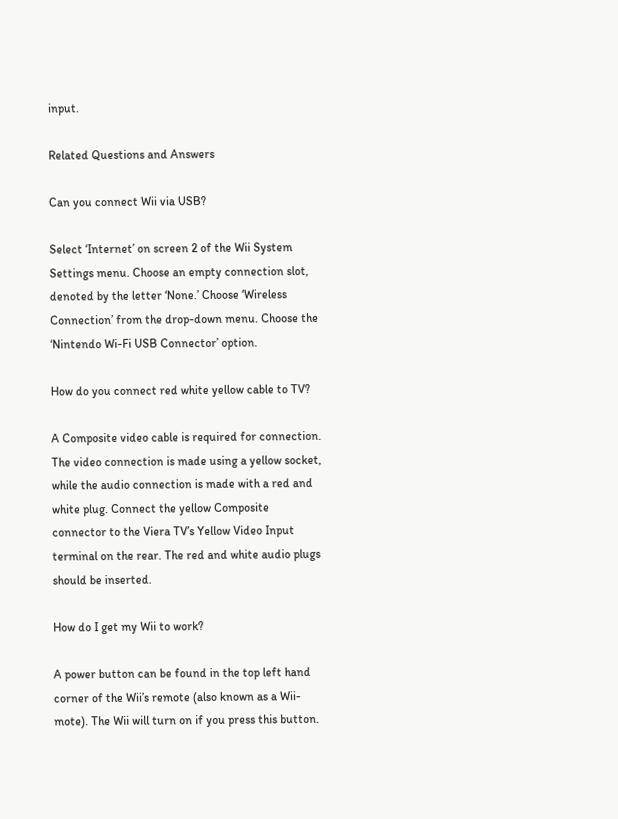input.

Related Questions and Answers

Can you connect Wii via USB?

Select ‘Internet’ on screen 2 of the Wii System Settings menu. Choose an empty connection slot, denoted by the letter ‘None.’ Choose ‘Wireless Connection’ from the drop-down menu. Choose the ‘Nintendo Wi-Fi USB Connector’ option.

How do you connect red white yellow cable to TV?

A Composite video cable is required for connection. The video connection is made using a yellow socket, while the audio connection is made with a red and white plug. Connect the yellow Composite connector to the Viera TV’s Yellow Video Input terminal on the rear. The red and white audio plugs should be inserted.

How do I get my Wii to work?

A power button can be found in the top left hand corner of the Wii’s remote (also known as a Wii-mote). The Wii will turn on if you press this button.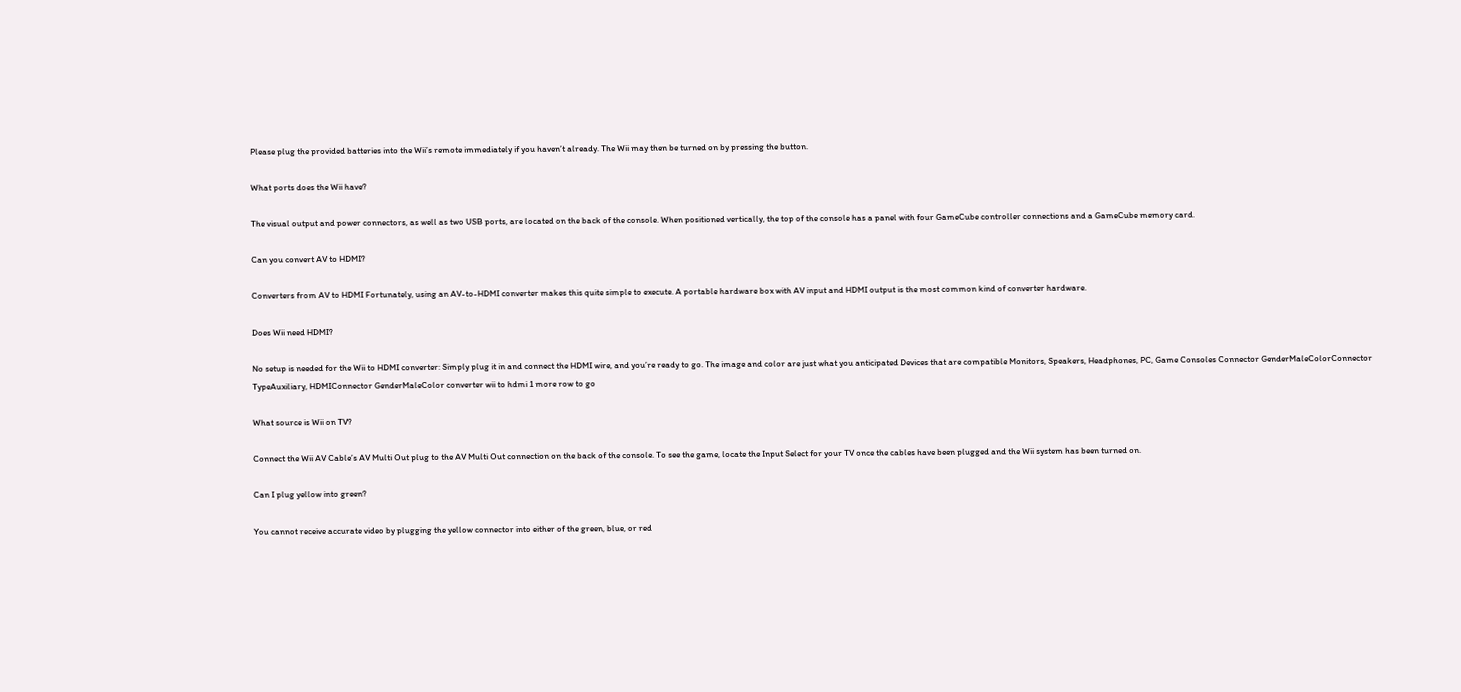Please plug the provided batteries into the Wii’s remote immediately if you haven’t already. The Wii may then be turned on by pressing the button.

What ports does the Wii have?

The visual output and power connectors, as well as two USB ports, are located on the back of the console. When positioned vertically, the top of the console has a panel with four GameCube controller connections and a GameCube memory card.

Can you convert AV to HDMI?

Converters from AV to HDMI Fortunately, using an AV-to-HDMI converter makes this quite simple to execute. A portable hardware box with AV input and HDMI output is the most common kind of converter hardware.

Does Wii need HDMI?

No setup is needed for the Wii to HDMI converter: Simply plug it in and connect the HDMI wire, and you’re ready to go. The image and color are just what you anticipated Devices that are compatible Monitors, Speakers, Headphones, PC, Game Consoles Connector GenderMaleColorConnector TypeAuxiliary, HDMIConnector GenderMaleColor converter wii to hdmi 1 more row to go

What source is Wii on TV?

Connect the Wii AV Cable’s AV Multi Out plug to the AV Multi Out connection on the back of the console. To see the game, locate the Input Select for your TV once the cables have been plugged and the Wii system has been turned on.

Can I plug yellow into green?

You cannot receive accurate video by plugging the yellow connector into either of the green, blue, or red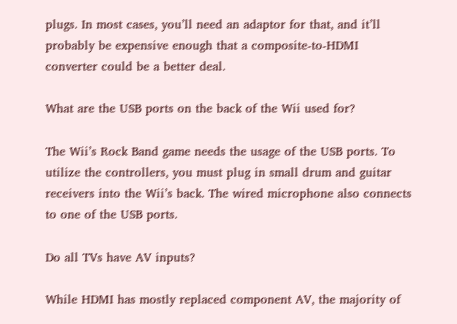plugs. In most cases, you’ll need an adaptor for that, and it’ll probably be expensive enough that a composite-to-HDMI converter could be a better deal.

What are the USB ports on the back of the Wii used for?

The Wii’s Rock Band game needs the usage of the USB ports. To utilize the controllers, you must plug in small drum and guitar receivers into the Wii’s back. The wired microphone also connects to one of the USB ports.

Do all TVs have AV inputs?

While HDMI has mostly replaced component AV, the majority of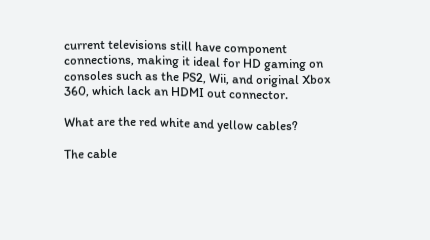current televisions still have component connections, making it ideal for HD gaming on consoles such as the PS2, Wii, and original Xbox 360, which lack an HDMI out connector.

What are the red white and yellow cables?

The cable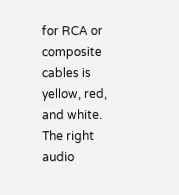for RCA or composite cables is yellow, red, and white. The right audio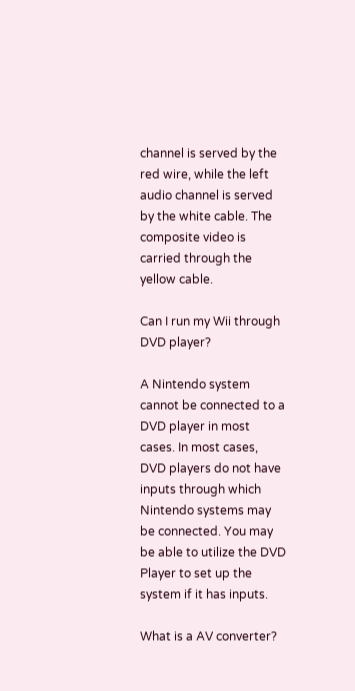channel is served by the red wire, while the left audio channel is served by the white cable. The composite video is carried through the yellow cable.

Can I run my Wii through DVD player?

A Nintendo system cannot be connected to a DVD player in most cases. In most cases, DVD players do not have inputs through which Nintendo systems may be connected. You may be able to utilize the DVD Player to set up the system if it has inputs.

What is a AV converter?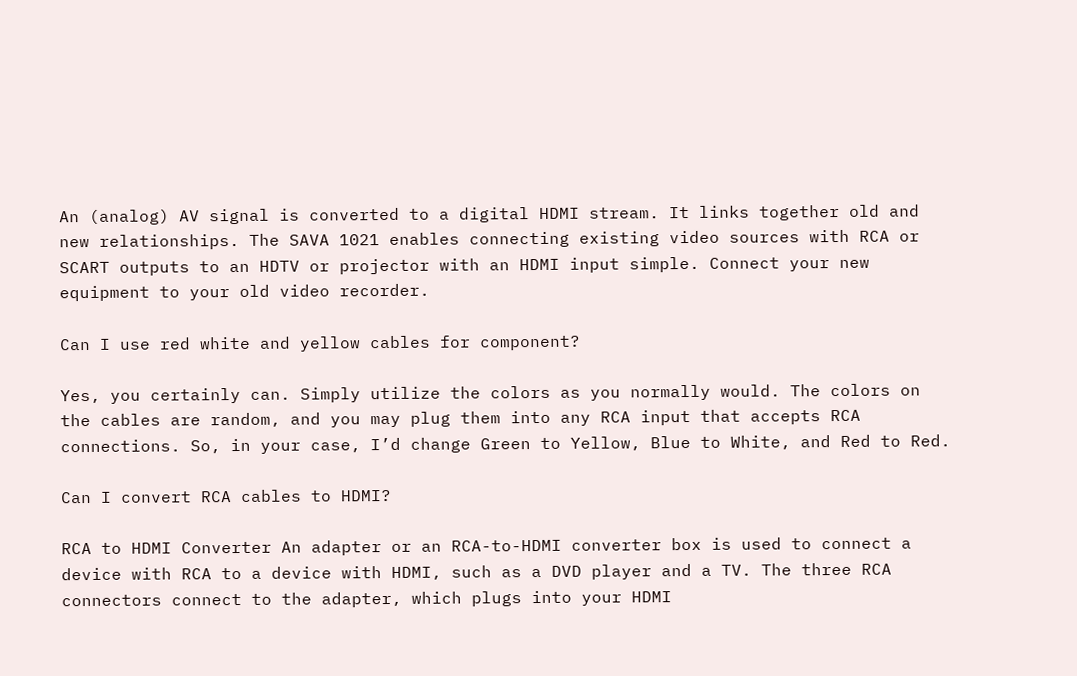An (analog) AV signal is converted to a digital HDMI stream. It links together old and new relationships. The SAVA 1021 enables connecting existing video sources with RCA or SCART outputs to an HDTV or projector with an HDMI input simple. Connect your new equipment to your old video recorder.

Can I use red white and yellow cables for component?

Yes, you certainly can. Simply utilize the colors as you normally would. The colors on the cables are random, and you may plug them into any RCA input that accepts RCA connections. So, in your case, I’d change Green to Yellow, Blue to White, and Red to Red.

Can I convert RCA cables to HDMI?

RCA to HDMI Converter An adapter or an RCA-to-HDMI converter box is used to connect a device with RCA to a device with HDMI, such as a DVD player and a TV. The three RCA connectors connect to the adapter, which plugs into your HDMI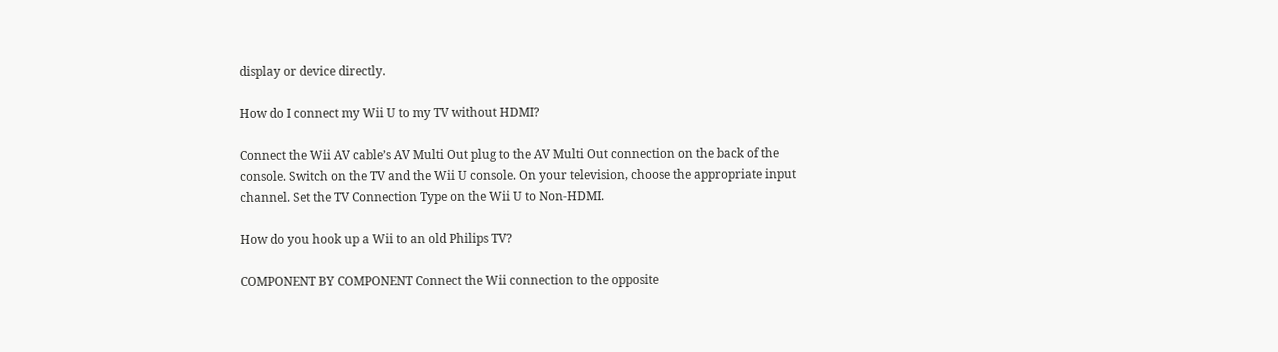display or device directly.

How do I connect my Wii U to my TV without HDMI?

Connect the Wii AV cable’s AV Multi Out plug to the AV Multi Out connection on the back of the console. Switch on the TV and the Wii U console. On your television, choose the appropriate input channel. Set the TV Connection Type on the Wii U to Non-HDMI.

How do you hook up a Wii to an old Philips TV?

COMPONENT BY COMPONENT Connect the Wii connection to the opposite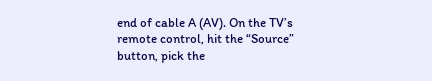end of cable A (AV). On the TV’s remote control, hit the “Source” button, pick the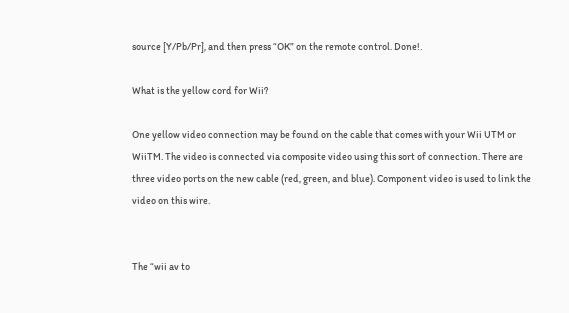source [Y/Pb/Pr], and then press “OK” on the remote control. Done!.

What is the yellow cord for Wii?

One yellow video connection may be found on the cable that comes with your Wii UTM or WiiTM. The video is connected via composite video using this sort of connection. There are three video ports on the new cable (red, green, and blue). Component video is used to link the video on this wire.


The “wii av to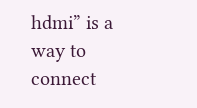hdmi” is a way to connect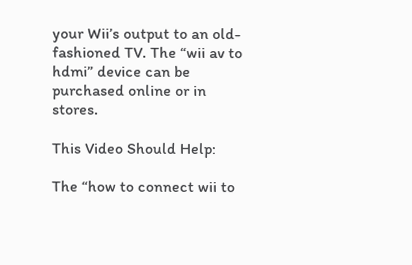your Wii’s output to an old-fashioned TV. The “wii av to hdmi” device can be purchased online or in stores.

This Video Should Help:

The “how to connect wii to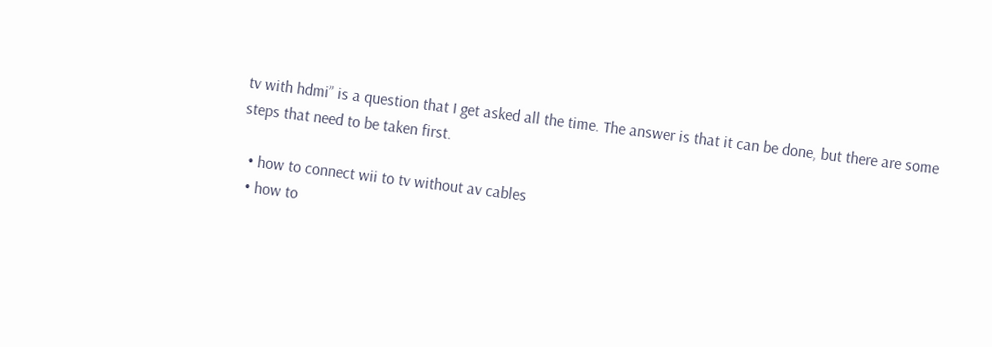tv with hdmi” is a question that I get asked all the time. The answer is that it can be done, but there are some steps that need to be taken first.

  • how to connect wii to tv without av cables
  • how to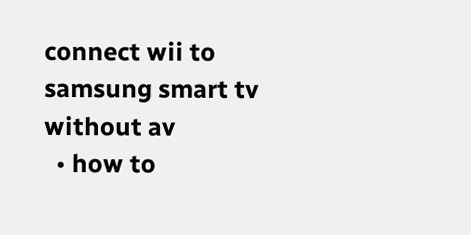connect wii to samsung smart tv without av
  • how to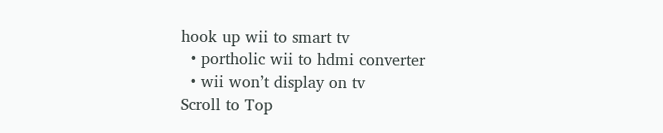hook up wii to smart tv
  • portholic wii to hdmi converter
  • wii won’t display on tv
Scroll to Top